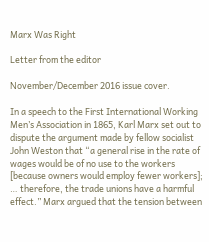Marx Was Right

Letter from the editor

November/December 2016 issue cover.

In a speech to the First International Working Men’s Association in 1865, Karl Marx set out to dispute the argument made by fellow socialist John Weston that “a general rise in the rate of wages would be of no use to the workers [because owners would employ fewer workers]; … therefore, the trade unions have a harmful effect.” Marx argued that the tension between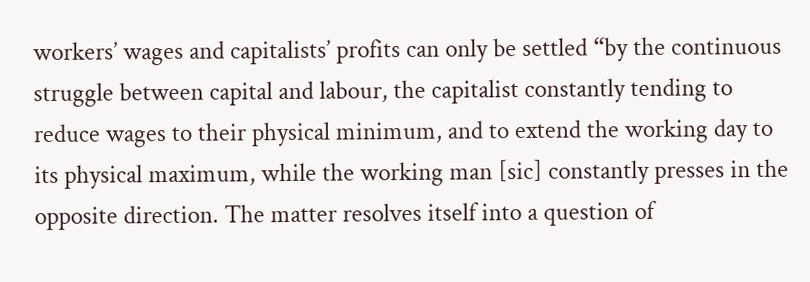workers’ wages and capitalists’ profits can only be settled “by the continuous struggle between capital and labour, the capitalist constantly tending to reduce wages to their physical minimum, and to extend the working day to its physical maximum, while the working man [sic] constantly presses in the opposite direction. The matter resolves itself into a question of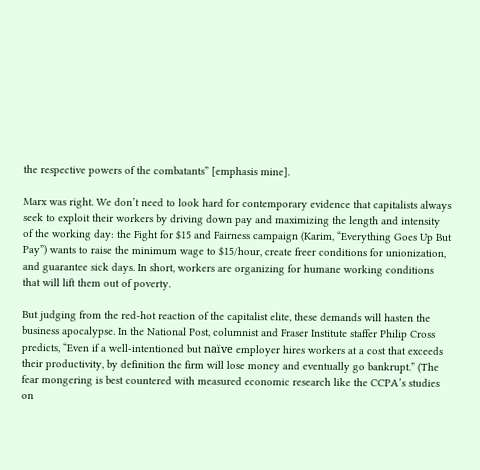the respective powers of the combatants” [emphasis mine].

Marx was right. We don’t need to look hard for contemporary evidence that capitalists always seek to exploit their workers by driving down pay and maximizing the length and intensity of the working day: the Fight for $15 and Fairness campaign (Karim, “Everything Goes Up But Pay”) wants to raise the minimum wage to $15/hour, create freer conditions for unionization, and guarantee sick days. In short, workers are organizing for humane working conditions that will lift them out of poverty.

But judging from the red-hot reaction of the capitalist elite, these demands will hasten the business apocalypse. In the National Post, columnist and Fraser Institute staffer Philip Cross predicts, “Even if a well-intentioned but naïve employer hires workers at a cost that exceeds their productivity, by definition the firm will lose money and eventually go bankrupt.” (The fear mongering is best countered with measured economic research like the CCPA’s studies on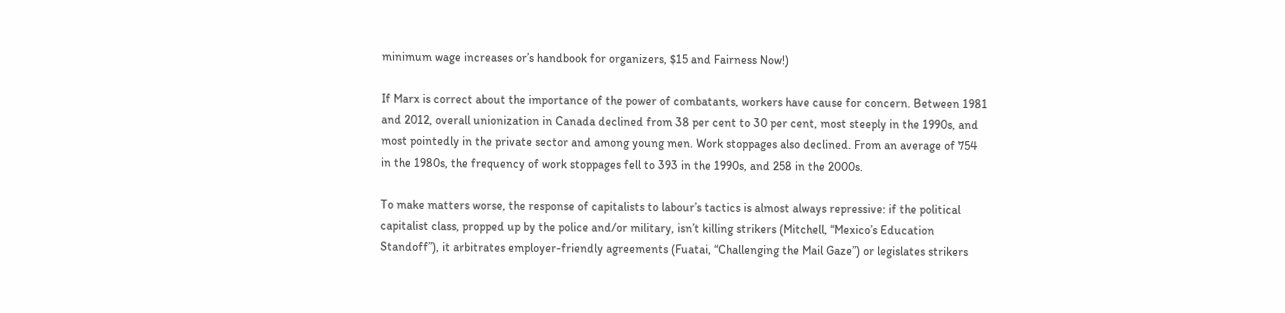minimum wage increases or’s handbook for organizers, $15 and Fairness Now!)

If Marx is correct about the importance of the power of combatants, workers have cause for concern. Between 1981 and 2012, overall unionization in Canada declined from 38 per cent to 30 per cent, most steeply in the 1990s, and most pointedly in the private sector and among young men. Work stoppages also declined. From an average of 754 in the 1980s, the frequency of work stoppages fell to 393 in the 1990s, and 258 in the 2000s.

To make matters worse, the response of capitalists to labour’s tactics is almost always repressive: if the political capitalist class, propped up by the police and/or military, isn’t killing strikers (Mitchell, “Mexico’s Education Standoff”), it arbitrates employer-friendly agreements (Fuatai, “Challenging the Mail Gaze”) or legislates strikers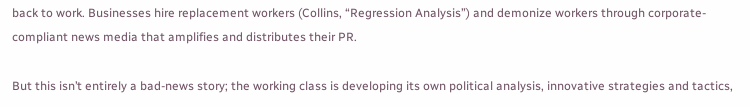back to work. Businesses hire replacement workers (Collins, “Regression Analysis”) and demonize workers through corporate-compliant news media that amplifies and distributes their PR.

But this isn’t entirely a bad-news story; the working class is developing its own political analysis, innovative strategies and tactics,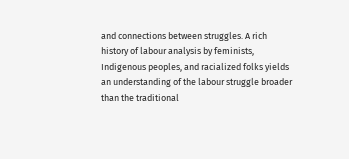and connections between struggles. A rich history of labour analysis by feminists, Indigenous peoples, and racialized folks yields an understanding of the labour struggle broader than the traditional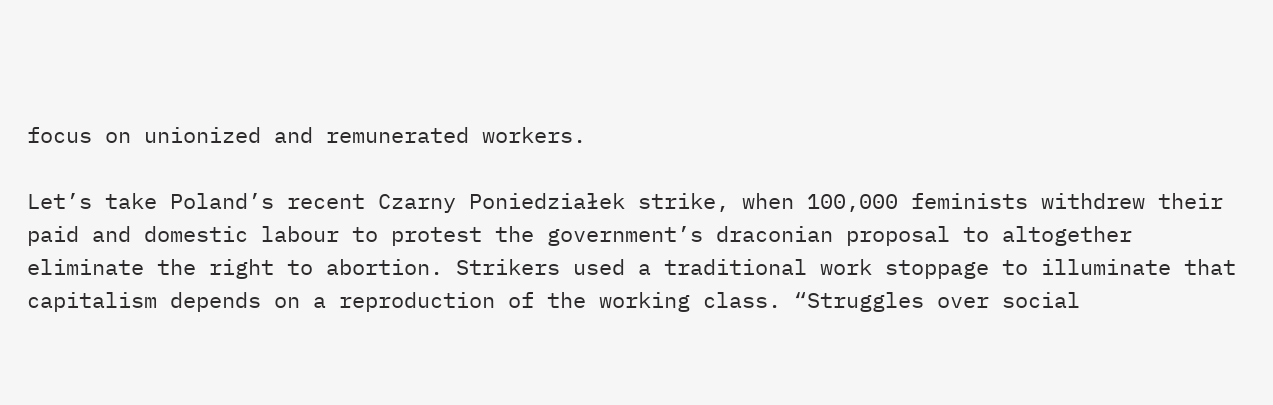focus on unionized and remunerated workers.

Let’s take Poland’s recent Czarny Poniedziałek strike, when 100,000 feminists withdrew their paid and domestic labour to protest the government’s draconian proposal to altogether eliminate the right to abortion. Strikers used a traditional work stoppage to illuminate that capitalism depends on a reproduction of the working class. “Struggles over social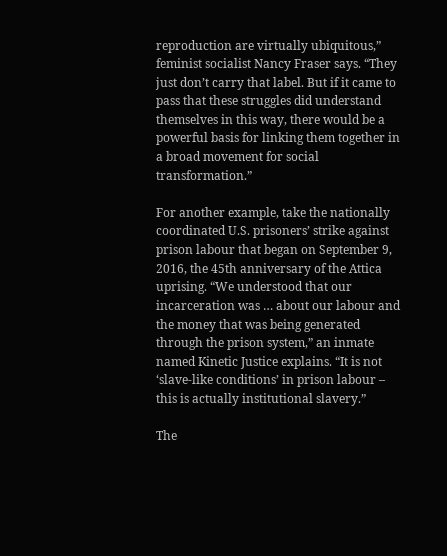reproduction are virtually ubiquitous,” feminist socialist Nancy Fraser says. “They just don’t carry that label. But if it came to pass that these struggles did understand themselves in this way, there would be a powerful basis for linking them together in a broad movement for social transformation.”

For another example, take the nationally coordinated U.S. prisoners’ strike against prison labour that began on September 9, 2016, the 45th anniversary of the Attica uprising. “We understood that our incarceration was … about our labour and the money that was being generated through the prison system,” an inmate named Kinetic Justice explains. “It is not ‘slave-like conditions’ in prison labour – this is actually institutional slavery.”

The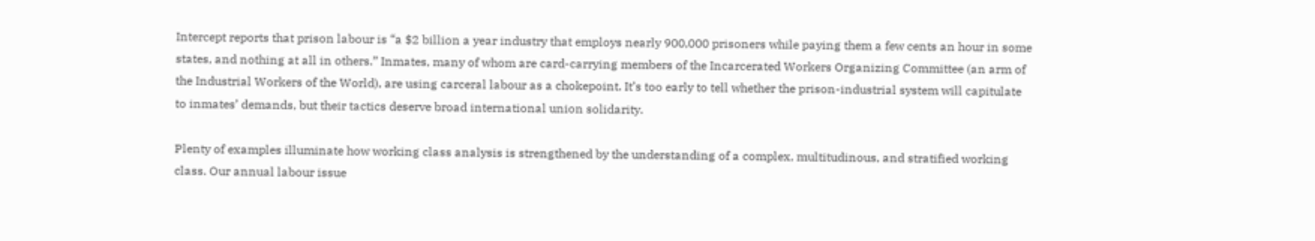Intercept reports that prison labour is “a $2 billion a year industry that employs nearly 900,000 prisoners while paying them a few cents an hour in some states, and nothing at all in others.” Inmates, many of whom are card-carrying members of the Incarcerated Workers Organizing Committee (an arm of the Industrial Workers of the World), are using carceral labour as a chokepoint. It’s too early to tell whether the prison-industrial system will capitulate to inmates’ demands, but their tactics deserve broad international union solidarity.

Plenty of examples illuminate how working class analysis is strengthened by the understanding of a complex, multitudinous, and stratified working class. Our annual labour issue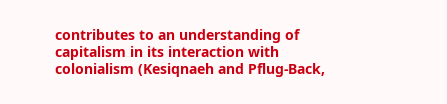contributes to an understanding of capitalism in its interaction with colonialism (Kesiqnaeh and Pflug-Back,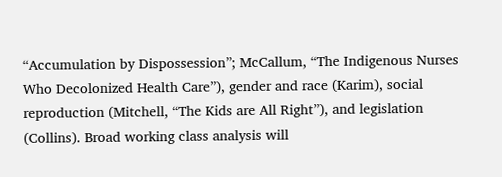“Accumulation by Dispossession”; McCallum, “The Indigenous Nurses Who Decolonized Health Care”), gender and race (Karim), social reproduction (Mitchell, “The Kids are All Right”), and legislation (Collins). Broad working class analysis will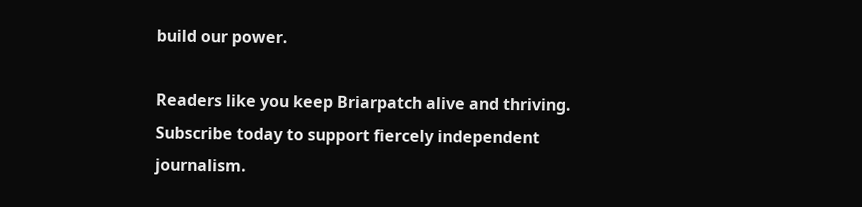build our power.

Readers like you keep Briarpatch alive and thriving. Subscribe today to support fiercely independent journalism.